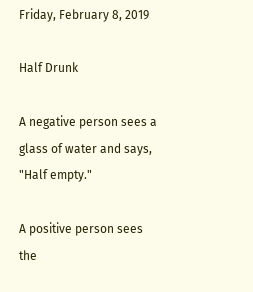Friday, February 8, 2019

Half Drunk

A negative person sees a glass of water and says, "Half empty."

A positive person sees the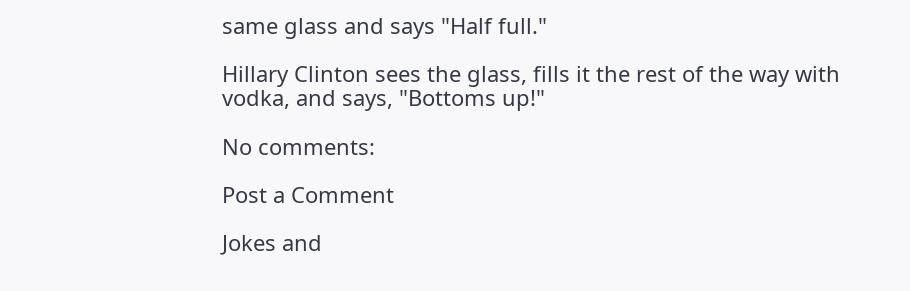same glass and says "Half full."

Hillary Clinton sees the glass, fills it the rest of the way with vodka, and says, "Bottoms up!"

No comments:

Post a Comment

Jokes and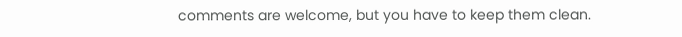comments are welcome, but you have to keep them clean.